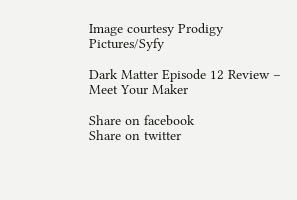Image courtesy Prodigy Pictures/Syfy

Dark Matter Episode 12 Review – Meet Your Maker

Share on facebook
Share on twitter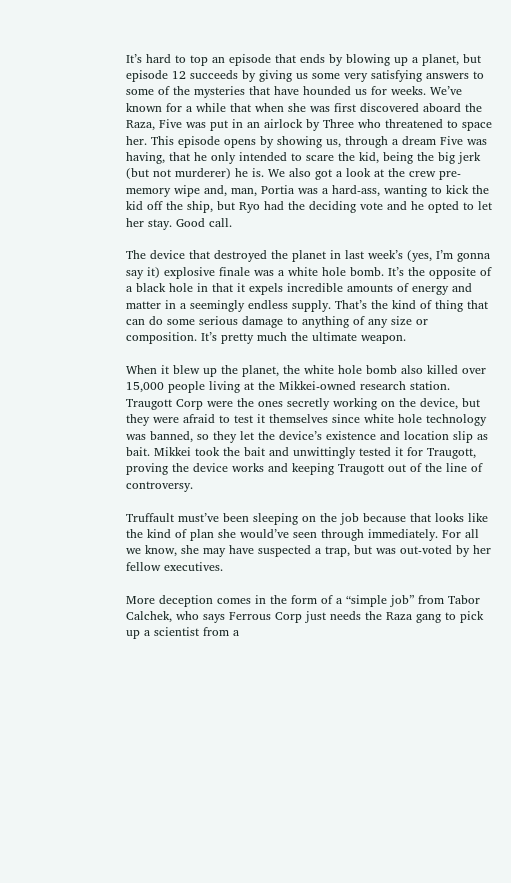It’s hard to top an episode that ends by blowing up a planet, but episode 12 succeeds by giving us some very satisfying answers to some of the mysteries that have hounded us for weeks. We’ve known for a while that when she was first discovered aboard the Raza, Five was put in an airlock by Three who threatened to space her. This episode opens by showing us, through a dream Five was having, that he only intended to scare the kid, being the big jerk (but not murderer) he is. We also got a look at the crew pre-memory wipe and, man, Portia was a hard-ass, wanting to kick the kid off the ship, but Ryo had the deciding vote and he opted to let her stay. Good call.

The device that destroyed the planet in last week’s (yes, I’m gonna say it) explosive finale was a white hole bomb. It’s the opposite of a black hole in that it expels incredible amounts of energy and matter in a seemingly endless supply. That’s the kind of thing that can do some serious damage to anything of any size or composition. It’s pretty much the ultimate weapon.

When it blew up the planet, the white hole bomb also killed over 15,000 people living at the Mikkei-owned research station. Traugott Corp were the ones secretly working on the device, but they were afraid to test it themselves since white hole technology was banned, so they let the device’s existence and location slip as bait. Mikkei took the bait and unwittingly tested it for Traugott, proving the device works and keeping Traugott out of the line of controversy.

Truffault must’ve been sleeping on the job because that looks like the kind of plan she would’ve seen through immediately. For all we know, she may have suspected a trap, but was out-voted by her fellow executives.

More deception comes in the form of a “simple job” from Tabor Calchek, who says Ferrous Corp just needs the Raza gang to pick up a scientist from a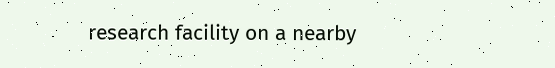research facility on a nearby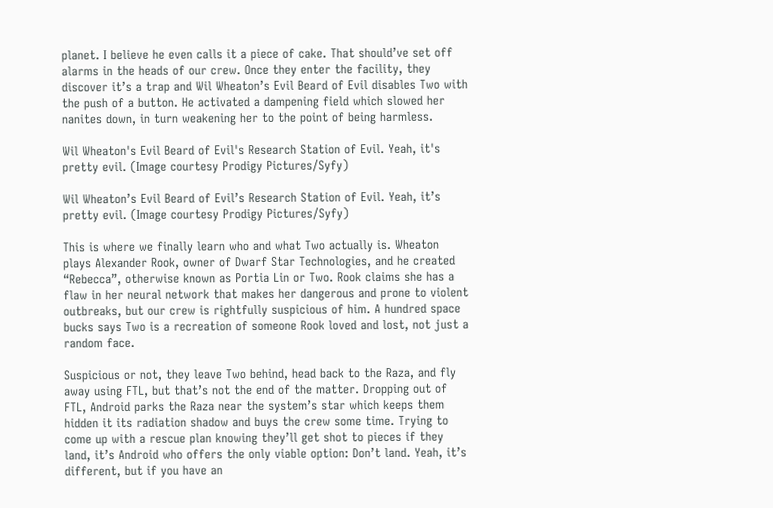planet. I believe he even calls it a piece of cake. That should’ve set off alarms in the heads of our crew. Once they enter the facility, they discover it’s a trap and Wil Wheaton’s Evil Beard of Evil disables Two with the push of a button. He activated a dampening field which slowed her nanites down, in turn weakening her to the point of being harmless.

Wil Wheaton's Evil Beard of Evil's Research Station of Evil. Yeah, it's pretty evil. (Image courtesy Prodigy Pictures/Syfy)

Wil Wheaton’s Evil Beard of Evil’s Research Station of Evil. Yeah, it’s pretty evil. (Image courtesy Prodigy Pictures/Syfy)

This is where we finally learn who and what Two actually is. Wheaton plays Alexander Rook, owner of Dwarf Star Technologies, and he created “Rebecca”, otherwise known as Portia Lin or Two. Rook claims she has a flaw in her neural network that makes her dangerous and prone to violent outbreaks, but our crew is rightfully suspicious of him. A hundred space bucks says Two is a recreation of someone Rook loved and lost, not just a random face.

Suspicious or not, they leave Two behind, head back to the Raza, and fly away using FTL, but that’s not the end of the matter. Dropping out of FTL, Android parks the Raza near the system’s star which keeps them hidden it its radiation shadow and buys the crew some time. Trying to come up with a rescue plan knowing they’ll get shot to pieces if they land, it’s Android who offers the only viable option: Don’t land. Yeah, it’s different, but if you have an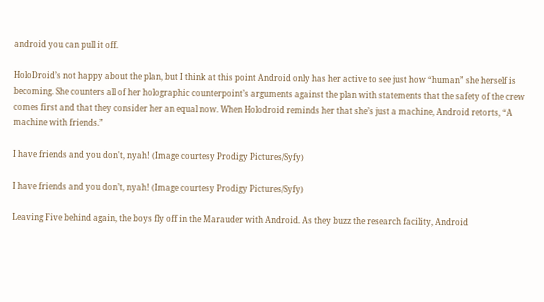android you can pull it off.

HoloDroid’s not happy about the plan, but I think at this point Android only has her active to see just how “human” she herself is becoming. She counters all of her holographic counterpoint’s arguments against the plan with statements that the safety of the crew comes first and that they consider her an equal now. When Holodroid reminds her that she’s just a machine, Android retorts, “A machine with friends.”

I have friends and you don't, nyah! (Image courtesy Prodigy Pictures/Syfy)

I have friends and you don’t, nyah! (Image courtesy Prodigy Pictures/Syfy)

Leaving Five behind again, the boys fly off in the Marauder with Android. As they buzz the research facility, Android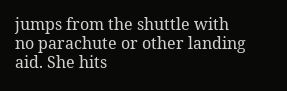jumps from the shuttle with no parachute or other landing aid. She hits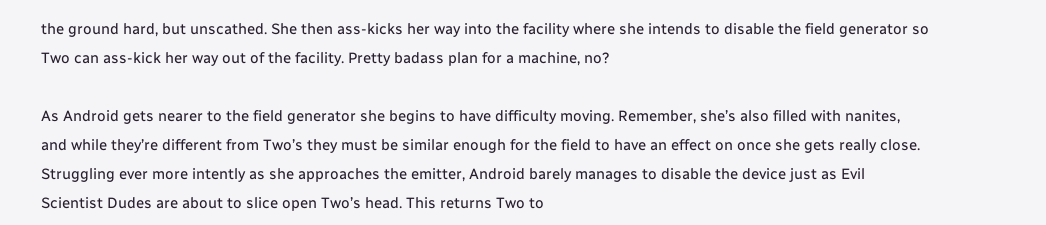the ground hard, but unscathed. She then ass-kicks her way into the facility where she intends to disable the field generator so Two can ass-kick her way out of the facility. Pretty badass plan for a machine, no?

As Android gets nearer to the field generator she begins to have difficulty moving. Remember, she’s also filled with nanites, and while they’re different from Two’s they must be similar enough for the field to have an effect on once she gets really close. Struggling ever more intently as she approaches the emitter, Android barely manages to disable the device just as Evil Scientist Dudes are about to slice open Two’s head. This returns Two to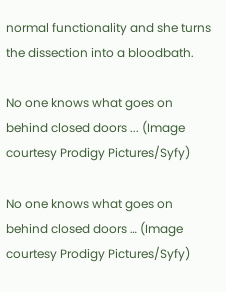normal functionality and she turns the dissection into a bloodbath.

No one knows what goes on behind closed doors ... (Image courtesy Prodigy Pictures/Syfy)

No one knows what goes on behind closed doors … (Image courtesy Prodigy Pictures/Syfy)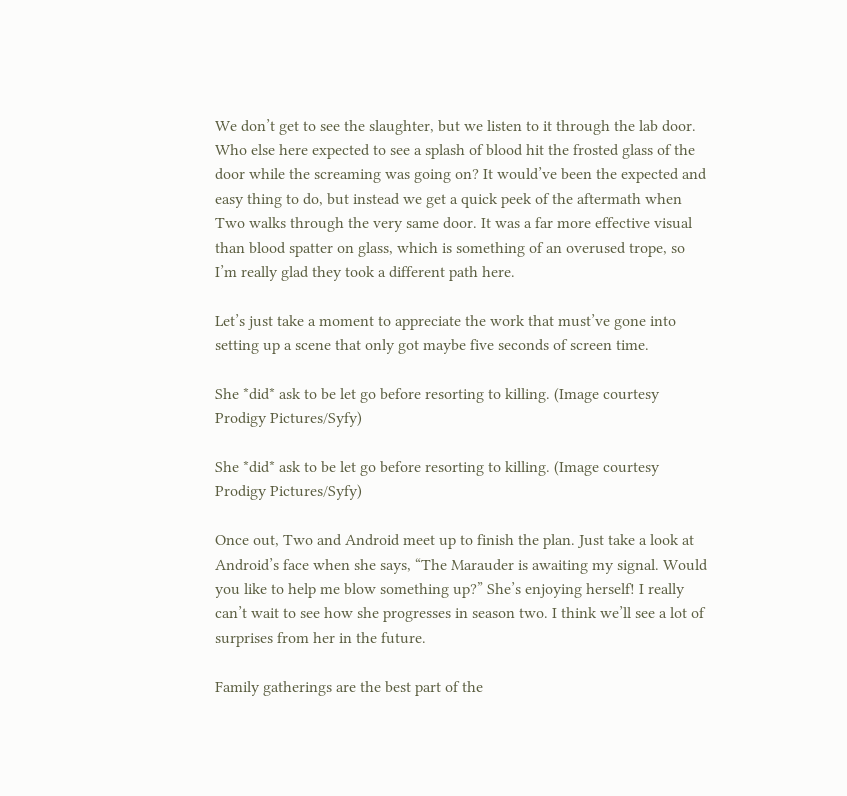We don’t get to see the slaughter, but we listen to it through the lab door. Who else here expected to see a splash of blood hit the frosted glass of the door while the screaming was going on? It would’ve been the expected and easy thing to do, but instead we get a quick peek of the aftermath when Two walks through the very same door. It was a far more effective visual than blood spatter on glass, which is something of an overused trope, so I’m really glad they took a different path here.

Let’s just take a moment to appreciate the work that must’ve gone into setting up a scene that only got maybe five seconds of screen time.

She *did* ask to be let go before resorting to killing. (Image courtesy Prodigy Pictures/Syfy)

She *did* ask to be let go before resorting to killing. (Image courtesy Prodigy Pictures/Syfy)

Once out, Two and Android meet up to finish the plan. Just take a look at Android’s face when she says, “The Marauder is awaiting my signal. Would you like to help me blow something up?” She’s enjoying herself! I really can’t wait to see how she progresses in season two. I think we’ll see a lot of surprises from her in the future.

Family gatherings are the best part of the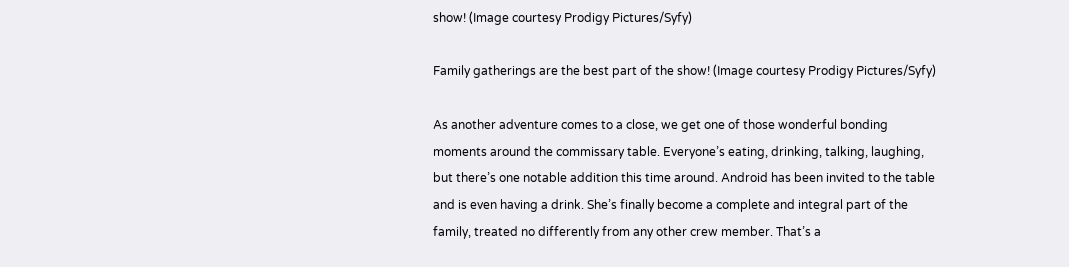show! (Image courtesy Prodigy Pictures/Syfy)

Family gatherings are the best part of the show! (Image courtesy Prodigy Pictures/Syfy)

As another adventure comes to a close, we get one of those wonderful bonding moments around the commissary table. Everyone’s eating, drinking, talking, laughing, but there’s one notable addition this time around. Android has been invited to the table and is even having a drink. She’s finally become a complete and integral part of the family, treated no differently from any other crew member. That’s a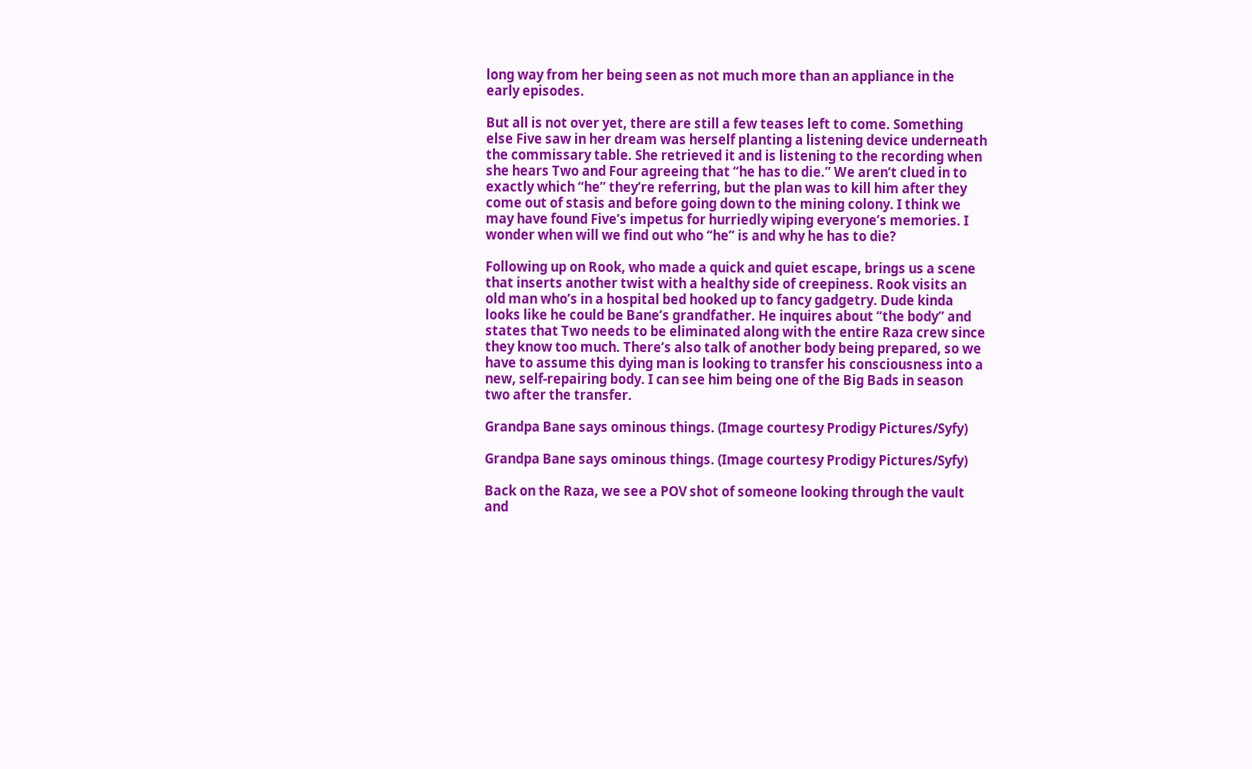long way from her being seen as not much more than an appliance in the early episodes.

But all is not over yet, there are still a few teases left to come. Something else Five saw in her dream was herself planting a listening device underneath the commissary table. She retrieved it and is listening to the recording when she hears Two and Four agreeing that “he has to die.” We aren’t clued in to exactly which “he” they’re referring, but the plan was to kill him after they come out of stasis and before going down to the mining colony. I think we may have found Five’s impetus for hurriedly wiping everyone’s memories. I wonder when will we find out who “he” is and why he has to die?

Following up on Rook, who made a quick and quiet escape, brings us a scene that inserts another twist with a healthy side of creepiness. Rook visits an old man who’s in a hospital bed hooked up to fancy gadgetry. Dude kinda looks like he could be Bane’s grandfather. He inquires about “the body” and states that Two needs to be eliminated along with the entire Raza crew since they know too much. There’s also talk of another body being prepared, so we have to assume this dying man is looking to transfer his consciousness into a new, self-repairing body. I can see him being one of the Big Bads in season two after the transfer.

Grandpa Bane says ominous things. (Image courtesy Prodigy Pictures/Syfy)

Grandpa Bane says ominous things. (Image courtesy Prodigy Pictures/Syfy)

Back on the Raza, we see a POV shot of someone looking through the vault and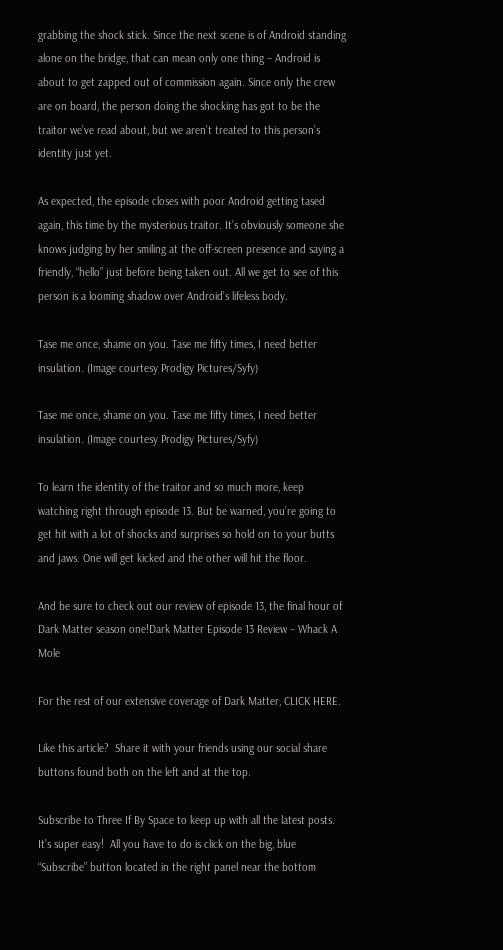grabbing the shock stick. Since the next scene is of Android standing alone on the bridge, that can mean only one thing – Android is about to get zapped out of commission again. Since only the crew are on board, the person doing the shocking has got to be the traitor we’ve read about, but we aren’t treated to this person’s identity just yet.

As expected, the episode closes with poor Android getting tased again, this time by the mysterious traitor. It’s obviously someone she knows judging by her smiling at the off-screen presence and saying a friendly, “hello” just before being taken out. All we get to see of this person is a looming shadow over Android’s lifeless body.

Tase me once, shame on you. Tase me fifty times, I need better insulation. (Image courtesy Prodigy Pictures/Syfy)

Tase me once, shame on you. Tase me fifty times, I need better insulation. (Image courtesy Prodigy Pictures/Syfy)

To learn the identity of the traitor and so much more, keep watching right through episode 13. But be warned, you’re going to get hit with a lot of shocks and surprises so hold on to your butts and jaws. One will get kicked and the other will hit the floor.

And be sure to check out our review of episode 13, the final hour of Dark Matter season one!Dark Matter Episode 13 Review – Whack A Mole

For the rest of our extensive coverage of Dark Matter, CLICK HERE.

Like this article?  Share it with your friends using our social share buttons found both on the left and at the top.

Subscribe to Three If By Space to keep up with all the latest posts.  It’s super easy!  All you have to do is click on the big, blue “Subscribe” button located in the right panel near the bottom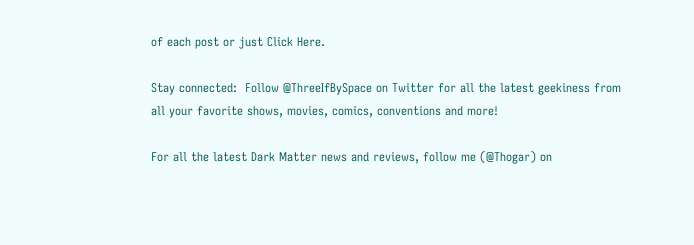of each post or just Click Here.

Stay connected:  Follow @ThreeIfBySpace on Twitter for all the latest geekiness from all your favorite shows, movies, comics, conventions and more!

For all the latest Dark Matter news and reviews, follow me (@Thogar) on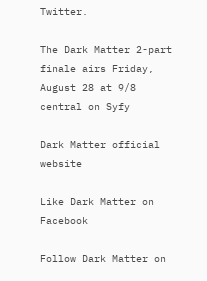Twitter.

The Dark Matter 2-part finale airs Friday, August 28 at 9/8 central on Syfy

Dark Matter official website

Like Dark Matter on Facebook

Follow Dark Matter on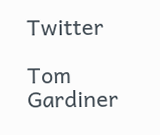Twitter

Tom Gardiner